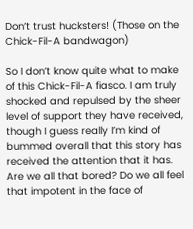Don’t trust hucksters! (Those on the Chick-Fil-A bandwagon)

So I don’t know quite what to make of this Chick-Fil-A fiasco. I am truly shocked and repulsed by the sheer level of support they have received, though I guess really I’m kind of bummed overall that this story has received the attention that it has. Are we all that bored? Do we all feel that impotent in the face of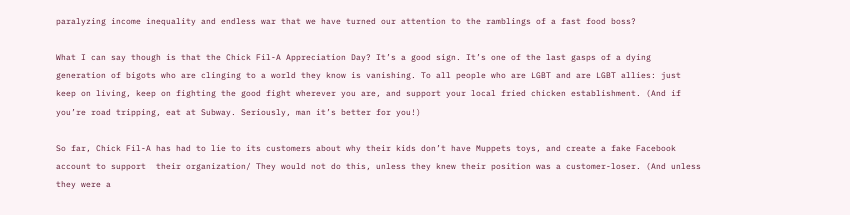paralyzing income inequality and endless war that we have turned our attention to the ramblings of a fast food boss?

What I can say though is that the Chick Fil-A Appreciation Day? It’s a good sign. It’s one of the last gasps of a dying generation of bigots who are clinging to a world they know is vanishing. To all people who are LGBT and are LGBT allies: just keep on living, keep on fighting the good fight wherever you are, and support your local fried chicken establishment. (And if you’re road tripping, eat at Subway. Seriously, man it’s better for you!)

So far, Chick Fil-A has had to lie to its customers about why their kids don’t have Muppets toys, and create a fake Facebook account to support  their organization/ They would not do this, unless they knew their position was a customer-loser. (And unless they were a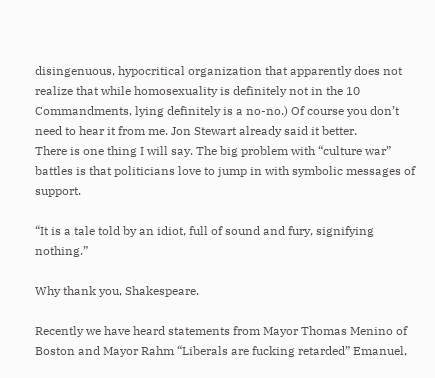disingenuous, hypocritical organization that apparently does not realize that while homosexuality is definitely not in the 10 Commandments, lying definitely is a no-no.) Of course you don’t need to hear it from me. Jon Stewart already said it better.
There is one thing I will say. The big problem with “culture war” battles is that politicians love to jump in with symbolic messages of support.

“It is a tale told by an idiot, full of sound and fury, signifying nothing.”

Why thank you, Shakespeare.

Recently we have heard statements from Mayor Thomas Menino of Boston and Mayor Rahm “Liberals are fucking retarded” Emanuel,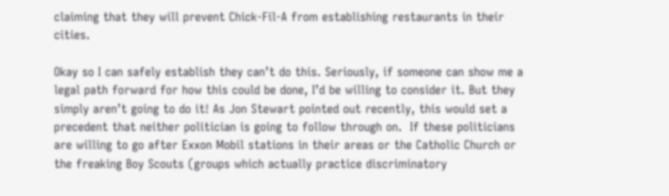claiming that they will prevent Chick-Fil-A from establishing restaurants in their cities.

Okay so I can safely establish they can’t do this. Seriously, if someone can show me a legal path forward for how this could be done, I’d be willing to consider it. But they simply aren’t going to do it! As Jon Stewart pointed out recently, this would set a precedent that neither politician is going to follow through on.  If these politicians are willing to go after Exxon Mobil stations in their areas or the Catholic Church or the freaking Boy Scouts (groups which actually practice discriminatory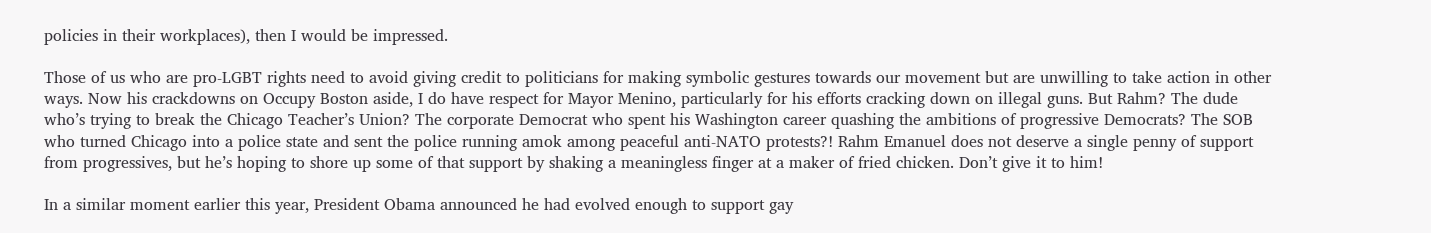policies in their workplaces), then I would be impressed.

Those of us who are pro-LGBT rights need to avoid giving credit to politicians for making symbolic gestures towards our movement but are unwilling to take action in other ways. Now his crackdowns on Occupy Boston aside, I do have respect for Mayor Menino, particularly for his efforts cracking down on illegal guns. But Rahm? The dude who’s trying to break the Chicago Teacher’s Union? The corporate Democrat who spent his Washington career quashing the ambitions of progressive Democrats? The SOB who turned Chicago into a police state and sent the police running amok among peaceful anti-NATO protests?! Rahm Emanuel does not deserve a single penny of support from progressives, but he’s hoping to shore up some of that support by shaking a meaningless finger at a maker of fried chicken. Don’t give it to him!

In a similar moment earlier this year, President Obama announced he had evolved enough to support gay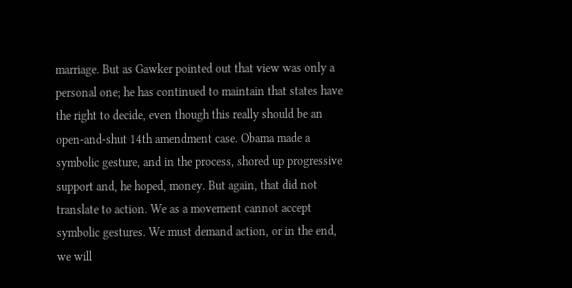marriage. But as Gawker pointed out that view was only a personal one; he has continued to maintain that states have the right to decide, even though this really should be an open-and-shut 14th amendment case. Obama made a symbolic gesture, and in the process, shored up progressive support and, he hoped, money. But again, that did not translate to action. We as a movement cannot accept symbolic gestures. We must demand action, or in the end, we will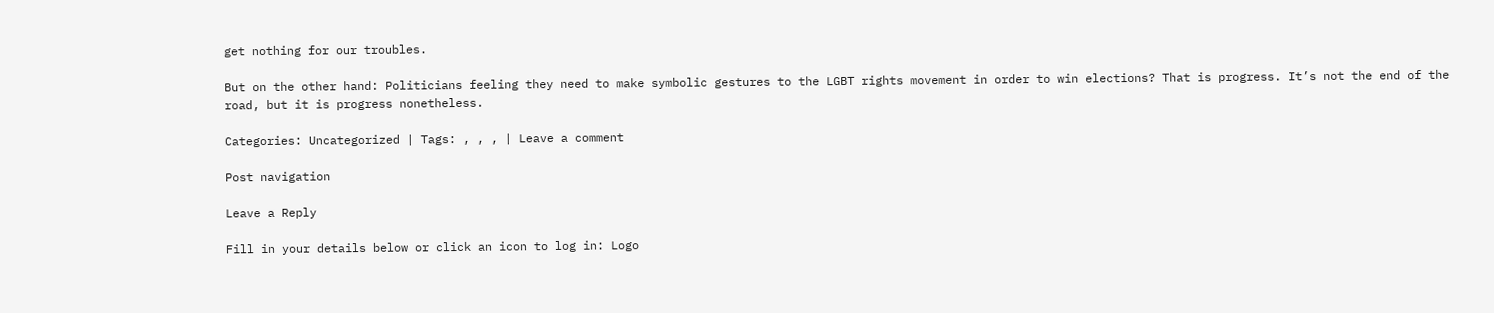get nothing for our troubles.

But on the other hand: Politicians feeling they need to make symbolic gestures to the LGBT rights movement in order to win elections? That is progress. It’s not the end of the road, but it is progress nonetheless.

Categories: Uncategorized | Tags: , , , | Leave a comment

Post navigation

Leave a Reply

Fill in your details below or click an icon to log in: Logo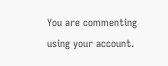You are commenting using your account.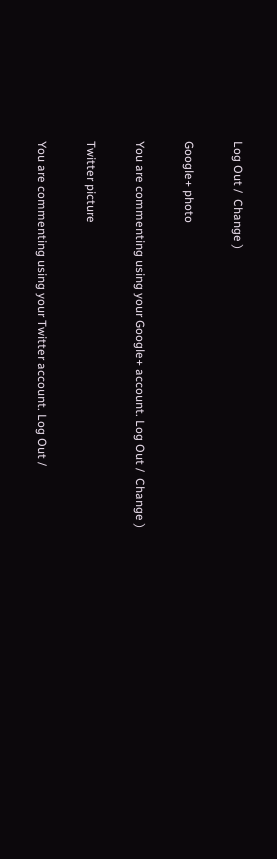Log Out /  Change )

Google+ photo

You are commenting using your Google+ account. Log Out /  Change )

Twitter picture

You are commenting using your Twitter account. Log Out /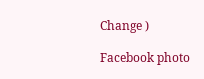Change )

Facebook photo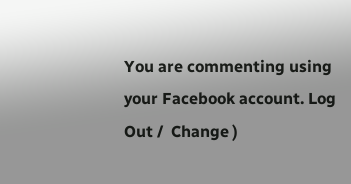You are commenting using your Facebook account. Log Out /  Change )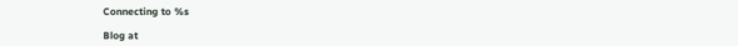Connecting to %s

Blog at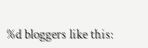%d bloggers like this: